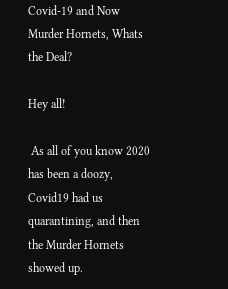Covid-19 and Now Murder Hornets, Whats the Deal?

Hey all!

 As all of you know 2020 has been a doozy, Covid19 had us quarantining, and then the Murder Hornets showed up.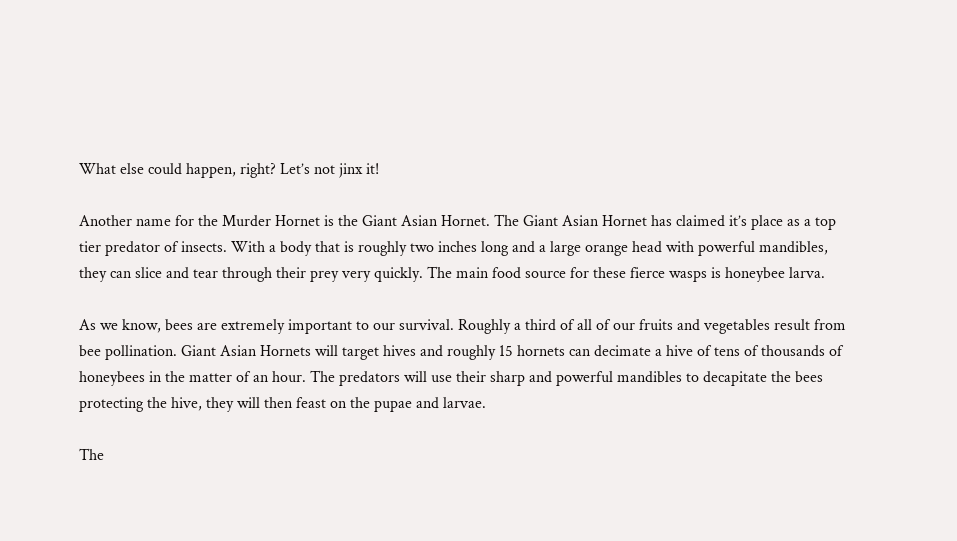What else could happen, right? Let’s not jinx it!

Another name for the Murder Hornet is the Giant Asian Hornet. The Giant Asian Hornet has claimed it’s place as a top tier predator of insects. With a body that is roughly two inches long and a large orange head with powerful mandibles, they can slice and tear through their prey very quickly. The main food source for these fierce wasps is honeybee larva.

As we know, bees are extremely important to our survival. Roughly a third of all of our fruits and vegetables result from bee pollination. Giant Asian Hornets will target hives and roughly 15 hornets can decimate a hive of tens of thousands of honeybees in the matter of an hour. The predators will use their sharp and powerful mandibles to decapitate the bees protecting the hive, they will then feast on the pupae and larvae.

The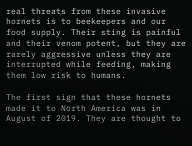real threats from these invasive hornets is to beekeepers and our food supply. Their sting is painful and their venom potent, but they are rarely aggressive unless they are interrupted while feeding, making them low risk to humans.

The first sign that these hornets made it to North America was in August of 2019. They are thought to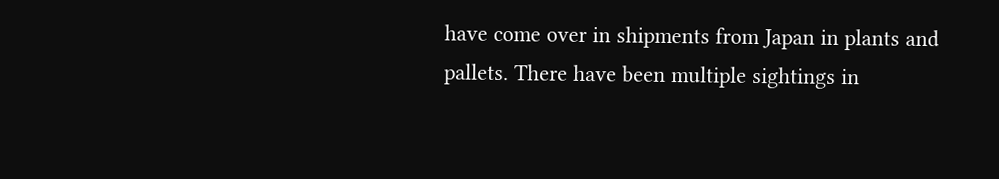have come over in shipments from Japan in plants and pallets. There have been multiple sightings in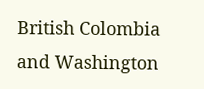British Colombia and Washington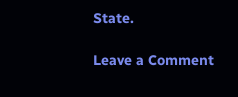State.

Leave a Comment